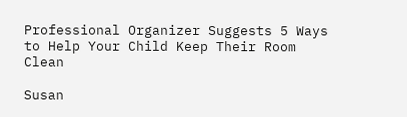Professional Organizer Suggests 5 Ways to Help Your Child Keep Their Room Clean

Susan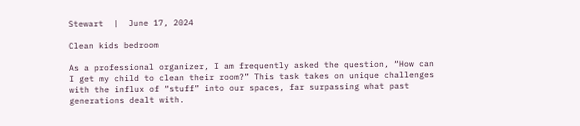Stewart  |  June 17, 2024

Clean kids bedroom

As a professional organizer, I am frequently asked the question, “How can I get my child to clean their room?” This task takes on unique challenges with the influx of “stuff” into our spaces, far surpassing what past generations dealt with.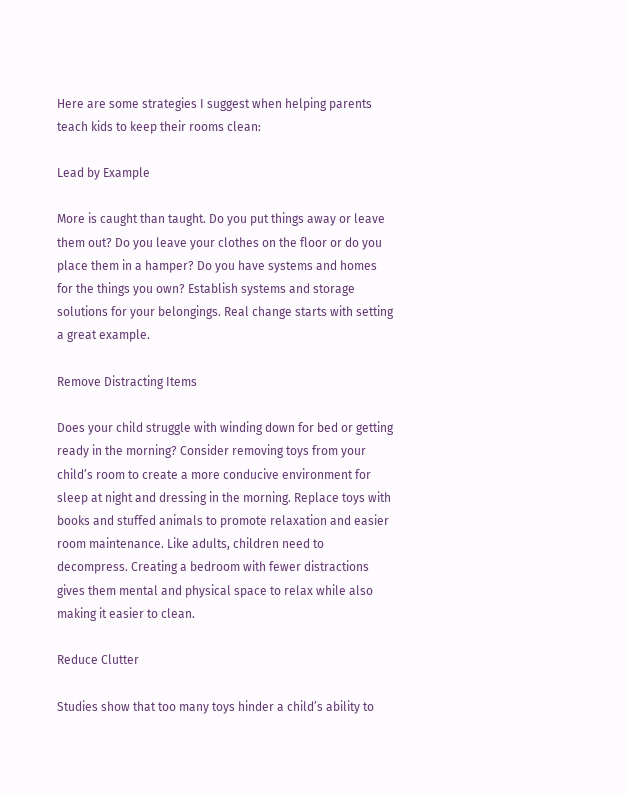Here are some strategies I suggest when helping parents teach kids to keep their rooms clean:

Lead by Example

More is caught than taught. Do you put things away or leave them out? Do you leave your clothes on the floor or do you place them in a hamper? Do you have systems and homes for the things you own? Establish systems and storage solutions for your belongings. Real change starts with setting a great example.

Remove Distracting Items

Does your child struggle with winding down for bed or getting ready in the morning? Consider removing toys from your child’s room to create a more conducive environment for sleep at night and dressing in the morning. Replace toys with books and stuffed animals to promote relaxation and easier room maintenance. Like adults, children need to decompress. Creating a bedroom with fewer distractions gives them mental and physical space to relax while also making it easier to clean.

Reduce Clutter

Studies show that too many toys hinder a child’s ability to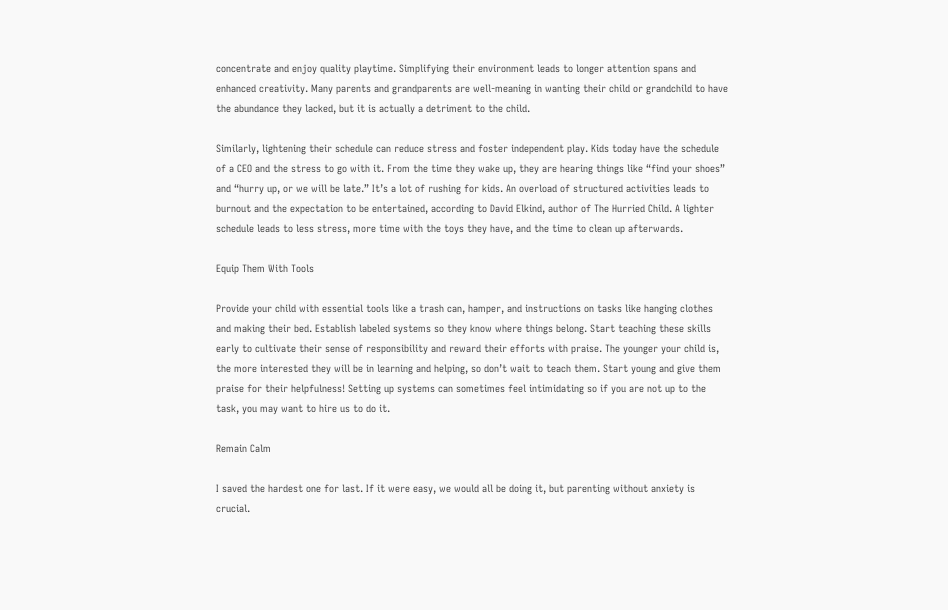concentrate and enjoy quality playtime. Simplifying their environment leads to longer attention spans and enhanced creativity. Many parents and grandparents are well-meaning in wanting their child or grandchild to have the abundance they lacked, but it is actually a detriment to the child.

Similarly, lightening their schedule can reduce stress and foster independent play. Kids today have the schedule of a CEO and the stress to go with it. From the time they wake up, they are hearing things like “find your shoes” and “hurry up, or we will be late.” It’s a lot of rushing for kids. An overload of structured activities leads to burnout and the expectation to be entertained, according to David Elkind, author of The Hurried Child. A lighter schedule leads to less stress, more time with the toys they have, and the time to clean up afterwards.

Equip Them With Tools

Provide your child with essential tools like a trash can, hamper, and instructions on tasks like hanging clothes and making their bed. Establish labeled systems so they know where things belong. Start teaching these skills early to cultivate their sense of responsibility and reward their efforts with praise. The younger your child is, the more interested they will be in learning and helping, so don’t wait to teach them. Start young and give them praise for their helpfulness! Setting up systems can sometimes feel intimidating so if you are not up to the task, you may want to hire us to do it.

Remain Calm

I saved the hardest one for last. If it were easy, we would all be doing it, but parenting without anxiety is crucial.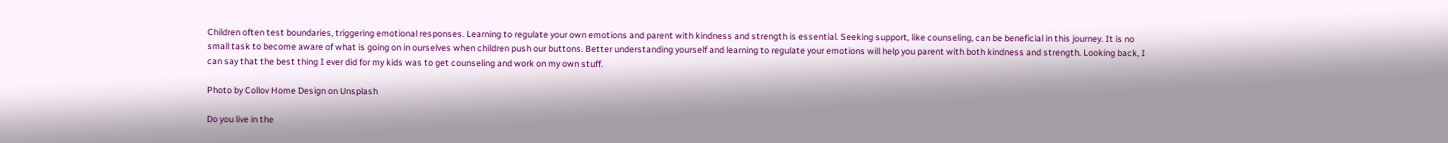Children often test boundaries, triggering emotional responses. Learning to regulate your own emotions and parent with kindness and strength is essential. Seeking support, like counseling, can be beneficial in this journey. It is no small task to become aware of what is going on in ourselves when children push our buttons. Better understanding yourself and learning to regulate your emotions will help you parent with both kindness and strength. Looking back, I can say that the best thing I ever did for my kids was to get counseling and work on my own stuff.

Photo by Collov Home Design on Unsplash

Do you live in the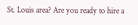St. Louis area? Are you ready to hire a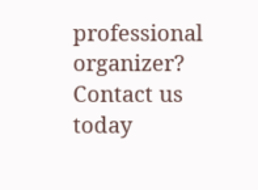professional organizer? Contact us today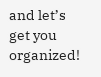and let’s get you organized!